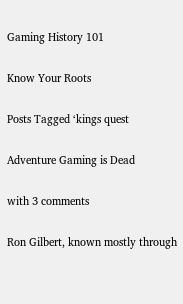Gaming History 101

Know Your Roots

Posts Tagged ‘kings quest

Adventure Gaming is Dead

with 3 comments

Ron Gilbert, known mostly through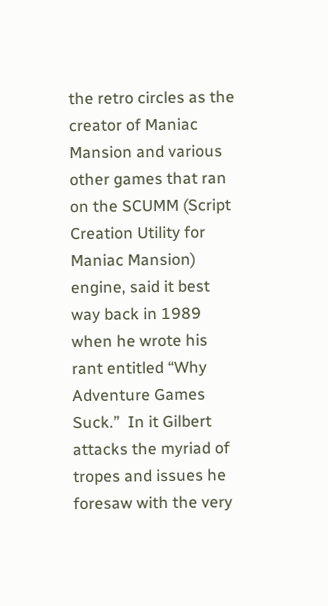the retro circles as the creator of Maniac Mansion and various other games that ran on the SCUMM (Script Creation Utility for Maniac Mansion) engine, said it best way back in 1989 when he wrote his rant entitled “Why Adventure Games Suck.”  In it Gilbert attacks the myriad of tropes and issues he foresaw with the very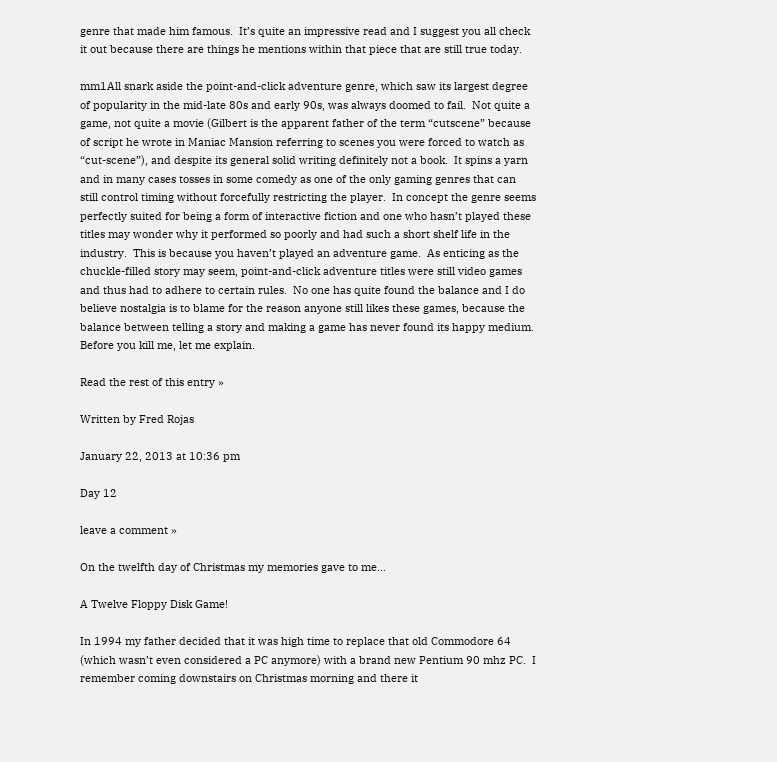genre that made him famous.  It’s quite an impressive read and I suggest you all check it out because there are things he mentions within that piece that are still true today.

mm1All snark aside the point-and-click adventure genre, which saw its largest degree of popularity in the mid-late 80s and early 90s, was always doomed to fail.  Not quite a game, not quite a movie (Gilbert is the apparent father of the term “cutscene” because of script he wrote in Maniac Mansion referring to scenes you were forced to watch as “cut-scene”), and despite its general solid writing definitely not a book.  It spins a yarn and in many cases tosses in some comedy as one of the only gaming genres that can still control timing without forcefully restricting the player.  In concept the genre seems perfectly suited for being a form of interactive fiction and one who hasn’t played these titles may wonder why it performed so poorly and had such a short shelf life in the industry.  This is because you haven’t played an adventure game.  As enticing as the chuckle-filled story may seem, point-and-click adventure titles were still video games and thus had to adhere to certain rules.  No one has quite found the balance and I do believe nostalgia is to blame for the reason anyone still likes these games, because the balance between telling a story and making a game has never found its happy medium.  Before you kill me, let me explain.

Read the rest of this entry »

Written by Fred Rojas

January 22, 2013 at 10:36 pm

Day 12

leave a comment »

On the twelfth day of Christmas my memories gave to me…

A Twelve Floppy Disk Game!

In 1994 my father decided that it was high time to replace that old Commodore 64 (which wasn’t even considered a PC anymore) with a brand new Pentium 90 mhz PC.  I remember coming downstairs on Christmas morning and there it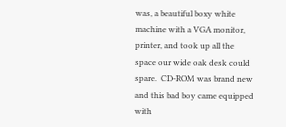was, a beautiful boxy white machine with a VGA monitor, printer, and took up all the space our wide oak desk could spare.  CD-ROM was brand new and this bad boy came equipped with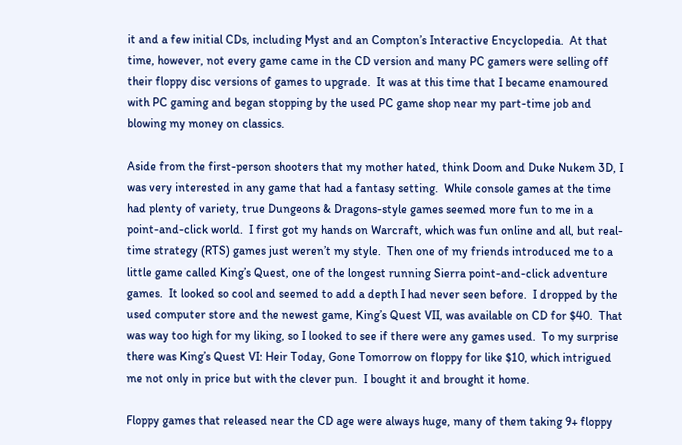it and a few initial CDs, including Myst and an Compton’s Interactive Encyclopedia.  At that time, however, not every game came in the CD version and many PC gamers were selling off their floppy disc versions of games to upgrade.  It was at this time that I became enamoured with PC gaming and began stopping by the used PC game shop near my part-time job and blowing my money on classics.

Aside from the first-person shooters that my mother hated, think Doom and Duke Nukem 3D, I was very interested in any game that had a fantasy setting.  While console games at the time had plenty of variety, true Dungeons & Dragons-style games seemed more fun to me in a point-and-click world.  I first got my hands on Warcraft, which was fun online and all, but real-time strategy (RTS) games just weren’t my style.  Then one of my friends introduced me to a little game called King’s Quest, one of the longest running Sierra point-and-click adventure games.  It looked so cool and seemed to add a depth I had never seen before.  I dropped by the used computer store and the newest game, King’s Quest VII, was available on CD for $40.  That was way too high for my liking, so I looked to see if there were any games used.  To my surprise there was King’s Quest VI: Heir Today, Gone Tomorrow on floppy for like $10, which intrigued me not only in price but with the clever pun.  I bought it and brought it home.

Floppy games that released near the CD age were always huge, many of them taking 9+ floppy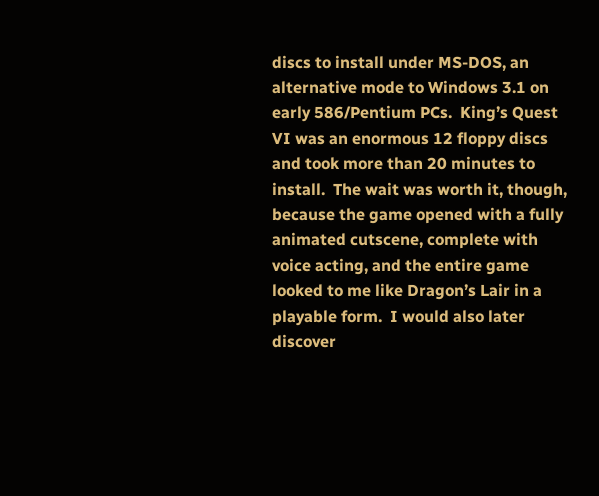discs to install under MS-DOS, an alternative mode to Windows 3.1 on early 586/Pentium PCs.  King’s Quest VI was an enormous 12 floppy discs and took more than 20 minutes to install.  The wait was worth it, though, because the game opened with a fully animated cutscene, complete with voice acting, and the entire game looked to me like Dragon’s Lair in a playable form.  I would also later discover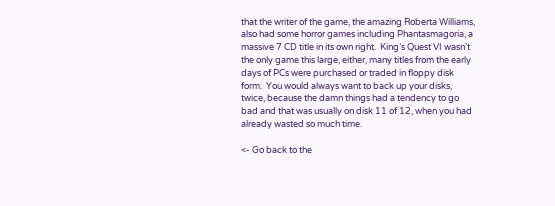that the writer of the game, the amazing Roberta Williams, also had some horror games including Phantasmagoria, a massive 7 CD title in its own right.  King’s Quest VI wasn’t the only game this large, either, many titles from the early days of PCs were purchased or traded in floppy disk form.  You would always want to back up your disks, twice, because the damn things had a tendency to go bad and that was usually on disk 11 of 12, when you had already wasted so much time.

<- Go back to the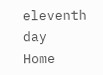eleventh day                                                                 Home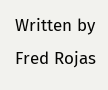Written by Fred Rojas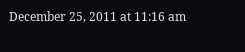December 25, 2011 at 11:16 am